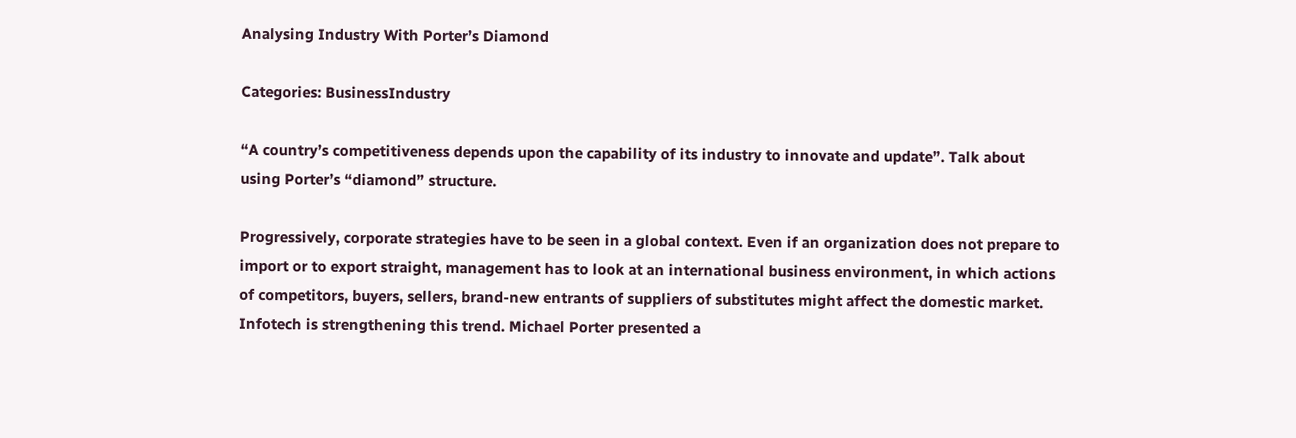Analysing Industry With Porter’s Diamond

Categories: BusinessIndustry

“A country’s competitiveness depends upon the capability of its industry to innovate and update”. Talk about using Porter’s “diamond” structure.

Progressively, corporate strategies have to be seen in a global context. Even if an organization does not prepare to import or to export straight, management has to look at an international business environment, in which actions of competitors, buyers, sellers, brand-new entrants of suppliers of substitutes might affect the domestic market. Infotech is strengthening this trend. Michael Porter presented a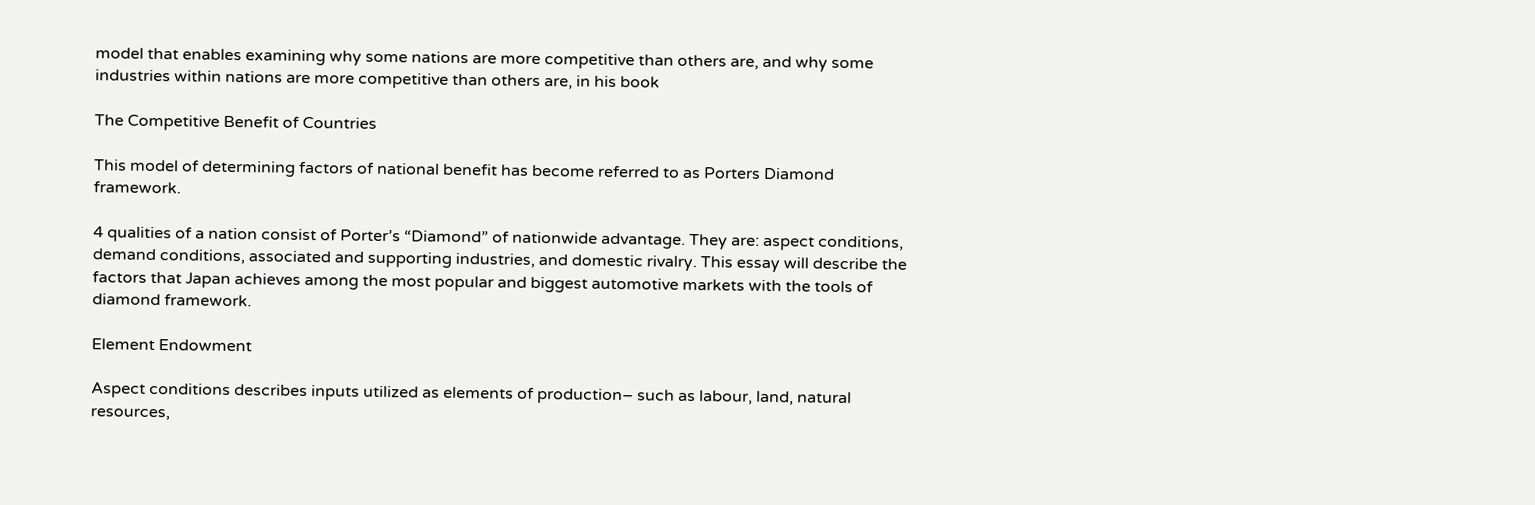model that enables examining why some nations are more competitive than others are, and why some industries within nations are more competitive than others are, in his book

The Competitive Benefit of Countries

This model of determining factors of national benefit has become referred to as Porters Diamond framework.

4 qualities of a nation consist of Porter’s “Diamond” of nationwide advantage. They are: aspect conditions, demand conditions, associated and supporting industries, and domestic rivalry. This essay will describe the factors that Japan achieves among the most popular and biggest automotive markets with the tools of diamond framework.

Element Endowment

Aspect conditions describes inputs utilized as elements of production– such as labour, land, natural resources,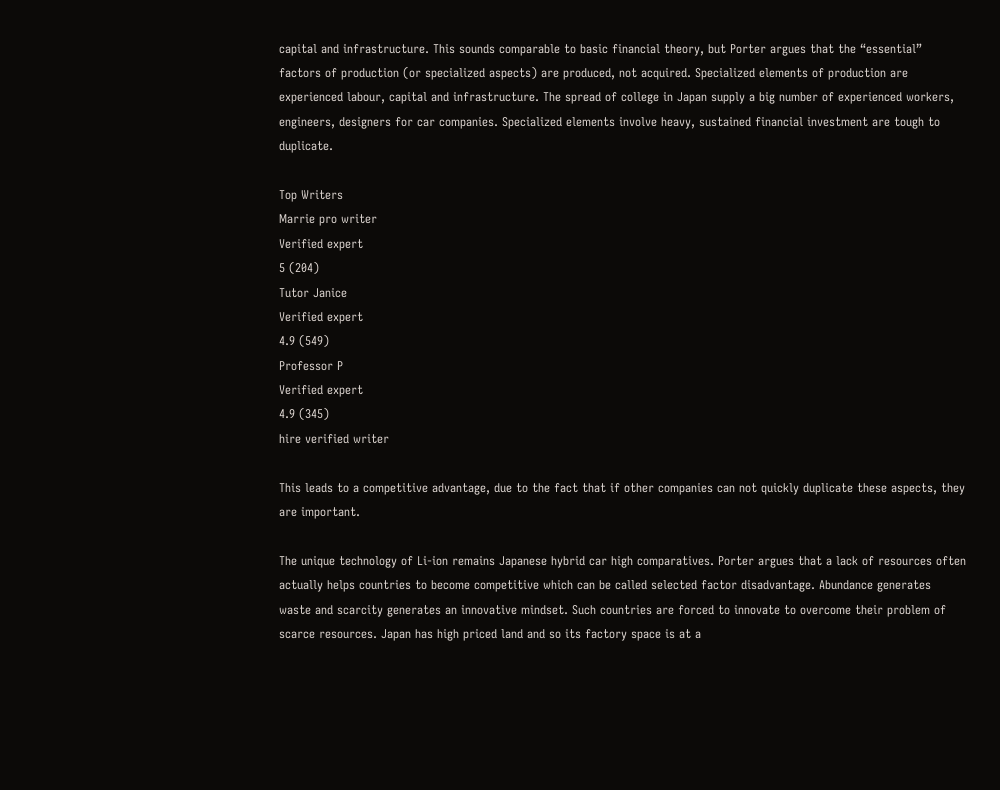capital and infrastructure. This sounds comparable to basic financial theory, but Porter argues that the “essential” factors of production (or specialized aspects) are produced, not acquired. Specialized elements of production are experienced labour, capital and infrastructure. The spread of college in Japan supply a big number of experienced workers, engineers, designers for car companies. Specialized elements involve heavy, sustained financial investment are tough to duplicate.

Top Writers
Marrie pro writer
Verified expert
5 (204)
Tutor Janice
Verified expert
4.9 (549)
Professor P
Verified expert
4.9 (345)
hire verified writer

This leads to a competitive advantage, due to the fact that if other companies can not quickly duplicate these aspects, they are important.

The unique technology of Li-ion remains Japanese hybrid car high comparatives. Porter argues that a lack of resources often actually helps countries to become competitive which can be called selected factor disadvantage. Abundance generates waste and scarcity generates an innovative mindset. Such countries are forced to innovate to overcome their problem of scarce resources. Japan has high priced land and so its factory space is at a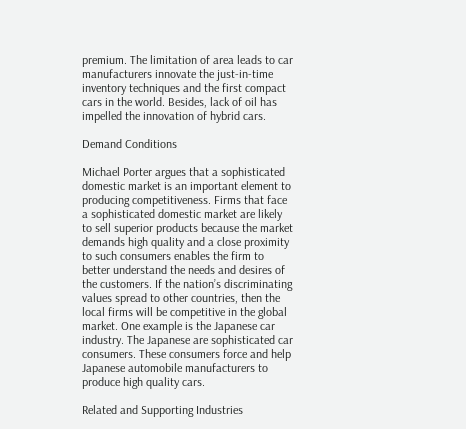premium. The limitation of area leads to car manufacturers innovate the just-in-time inventory techniques and the first compact cars in the world. Besides, lack of oil has impelled the innovation of hybrid cars.

Demand Conditions

Michael Porter argues that a sophisticated domestic market is an important element to producing competitiveness. Firms that face a sophisticated domestic market are likely to sell superior products because the market demands high quality and a close proximity to such consumers enables the firm to better understand the needs and desires of the customers. If the nation’s discriminating values spread to other countries, then the local firms will be competitive in the global market. One example is the Japanese car industry. The Japanese are sophisticated car consumers. These consumers force and help Japanese automobile manufacturers to produce high quality cars.

Related and Supporting Industries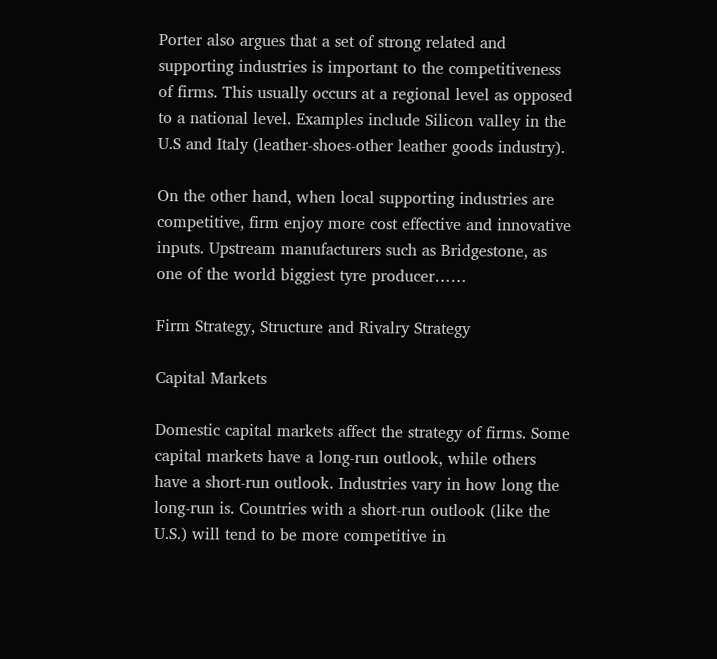Porter also argues that a set of strong related and supporting industries is important to the competitiveness of firms. This usually occurs at a regional level as opposed to a national level. Examples include Silicon valley in the U.S and Italy (leather-shoes-other leather goods industry).

On the other hand, when local supporting industries are competitive, firm enjoy more cost effective and innovative inputs. Upstream manufacturers such as Bridgestone, as one of the world biggiest tyre producer……

Firm Strategy, Structure and Rivalry Strategy

Capital Markets

Domestic capital markets affect the strategy of firms. Some capital markets have a long-run outlook, while others have a short-run outlook. Industries vary in how long the long-run is. Countries with a short-run outlook (like the U.S.) will tend to be more competitive in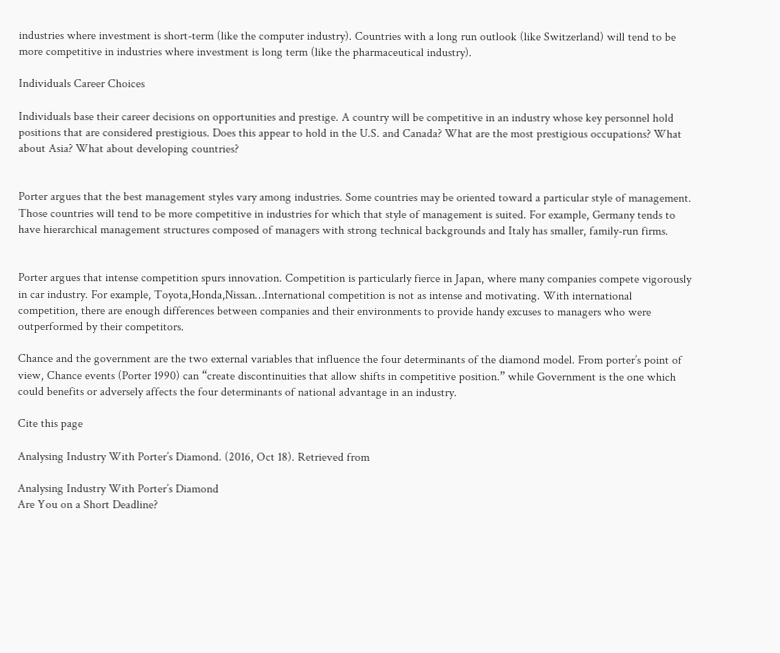industries where investment is short-term (like the computer industry). Countries with a long run outlook (like Switzerland) will tend to be more competitive in industries where investment is long term (like the pharmaceutical industry).

Individuals Career Choices

Individuals base their career decisions on opportunities and prestige. A country will be competitive in an industry whose key personnel hold positions that are considered prestigious. Does this appear to hold in the U.S. and Canada? What are the most prestigious occupations? What about Asia? What about developing countries?


Porter argues that the best management styles vary among industries. Some countries may be oriented toward a particular style of management. Those countries will tend to be more competitive in industries for which that style of management is suited. For example, Germany tends to have hierarchical management structures composed of managers with strong technical backgrounds and Italy has smaller, family-run firms.


Porter argues that intense competition spurs innovation. Competition is particularly fierce in Japan, where many companies compete vigorously in car industry. For example, Toyota,Honda,Nissan…International competition is not as intense and motivating. With international competition, there are enough differences between companies and their environments to provide handy excuses to managers who were outperformed by their competitors.

Chance and the government are the two external variables that influence the four determinants of the diamond model. From porter’s point of view, Chance events (Porter 1990) can “create discontinuities that allow shifts in competitive position.” while Government is the one which could benefits or adversely affects the four determinants of national advantage in an industry.

Cite this page

Analysing Industry With Porter’s Diamond. (2016, Oct 18). Retrieved from

Analysing Industry With Porter’s Diamond
Are You on a Short Deadline?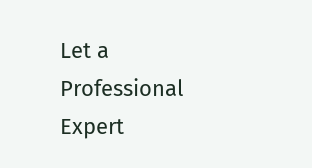Let a Professional Expert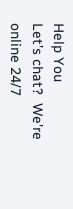Help You
Let’s chat?  We're online 24/7